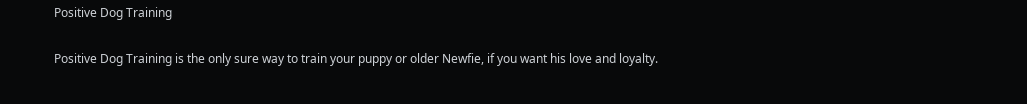Positive Dog Training

Positive Dog Training is the only sure way to train your puppy or older Newfie, if you want his love and loyalty.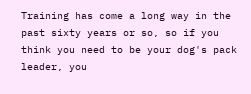Training has come a long way in the past sixty years or so, so if you think you need to be your dog's pack leader, you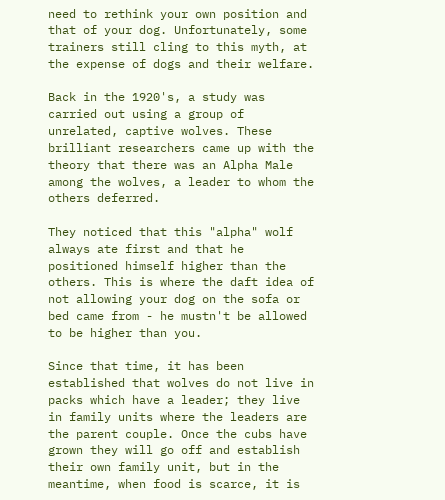need to rethink your own position and that of your dog. Unfortunately, some trainers still cling to this myth, at the expense of dogs and their welfare.

Back in the 1920's, a study was carried out using a group of unrelated, captive wolves. These brilliant researchers came up with the theory that there was an Alpha Male among the wolves, a leader to whom the others deferred.

They noticed that this "alpha" wolf always ate first and that he positioned himself higher than the others. This is where the daft idea of not allowing your dog on the sofa or bed came from - he mustn't be allowed to be higher than you.

Since that time, it has been established that wolves do not live in packs which have a leader; they live in family units where the leaders are the parent couple. Once the cubs have grown they will go off and establish their own family unit, but in the meantime, when food is scarce, it is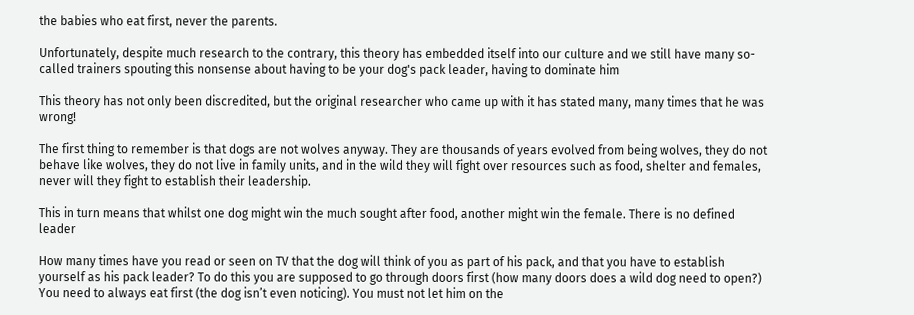the babies who eat first, never the parents.

Unfortunately, despite much research to the contrary, this theory has embedded itself into our culture and we still have many so-called trainers spouting this nonsense about having to be your dog's pack leader, having to dominate him

This theory has not only been discredited, but the original researcher who came up with it has stated many, many times that he was wrong!

The first thing to remember is that dogs are not wolves anyway. They are thousands of years evolved from being wolves, they do not behave like wolves, they do not live in family units, and in the wild they will fight over resources such as food, shelter and females, never will they fight to establish their leadership.

This in turn means that whilst one dog might win the much sought after food, another might win the female. There is no defined leader

How many times have you read or seen on TV that the dog will think of you as part of his pack, and that you have to establish yourself as his pack leader? To do this you are supposed to go through doors first (how many doors does a wild dog need to open?) You need to always eat first (the dog isn’t even noticing). You must not let him on the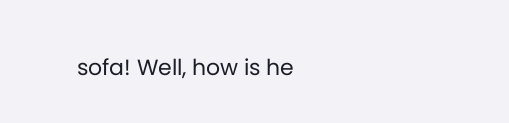sofa! Well, how is he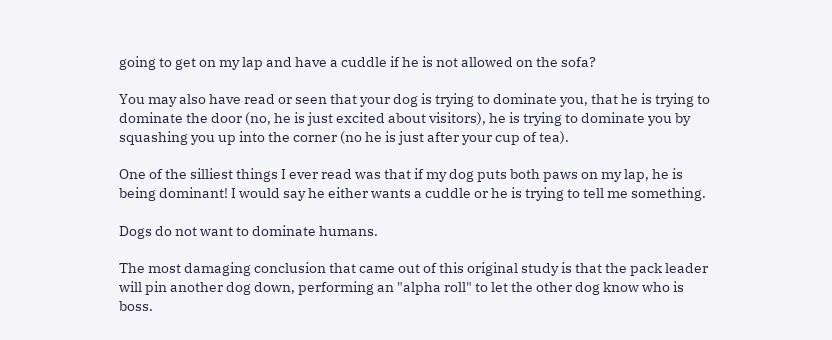going to get on my lap and have a cuddle if he is not allowed on the sofa?

You may also have read or seen that your dog is trying to dominate you, that he is trying to dominate the door (no, he is just excited about visitors), he is trying to dominate you by squashing you up into the corner (no he is just after your cup of tea).

One of the silliest things I ever read was that if my dog puts both paws on my lap, he is being dominant! I would say he either wants a cuddle or he is trying to tell me something.

Dogs do not want to dominate humans.

The most damaging conclusion that came out of this original study is that the pack leader will pin another dog down, performing an "alpha roll" to let the other dog know who is boss.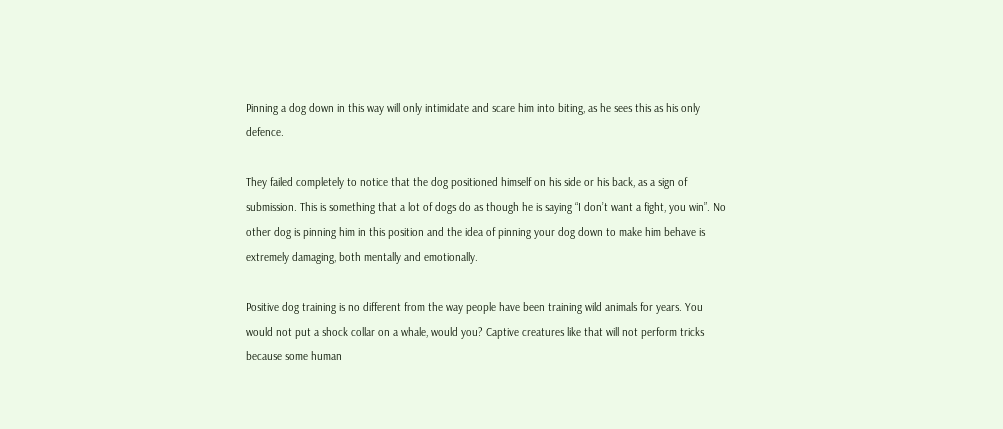Pinning a dog down in this way will only intimidate and scare him into biting, as he sees this as his only defence.

They failed completely to notice that the dog positioned himself on his side or his back, as a sign of submission. This is something that a lot of dogs do as though he is saying “I don’t want a fight, you win”. No other dog is pinning him in this position and the idea of pinning your dog down to make him behave is extremely damaging, both mentally and emotionally.

Positive dog training is no different from the way people have been training wild animals for years. You would not put a shock collar on a whale, would you? Captive creatures like that will not perform tricks because some human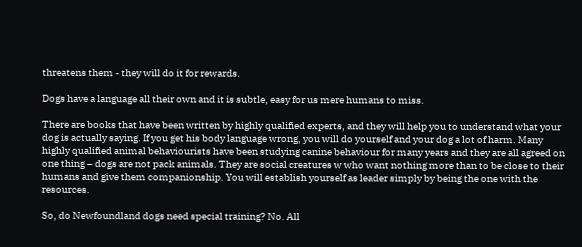threatens them - they will do it for rewards.

Dogs have a language all their own and it is subtle, easy for us mere humans to miss.

There are books that have been written by highly qualified experts, and they will help you to understand what your dog is actually saying. If you get his body language wrong, you will do yourself and your dog a lot of harm. Many highly qualified animal behaviourists have been studying canine behaviour for many years and they are all agreed on one thing – dogs are not pack animals. They are social creatures w who want nothing more than to be close to their humans and give them companionship. You will establish yourself as leader simply by being the one with the resources.

So, do Newfoundland dogs need special training? No. All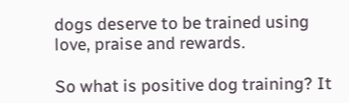dogs deserve to be trained using love, praise and rewards.

So what is positive dog training? It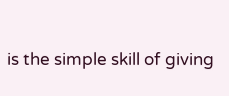is the simple skill of giving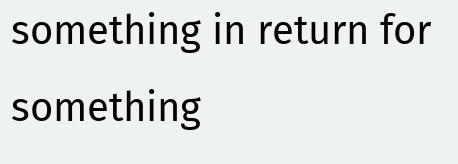something in return for something